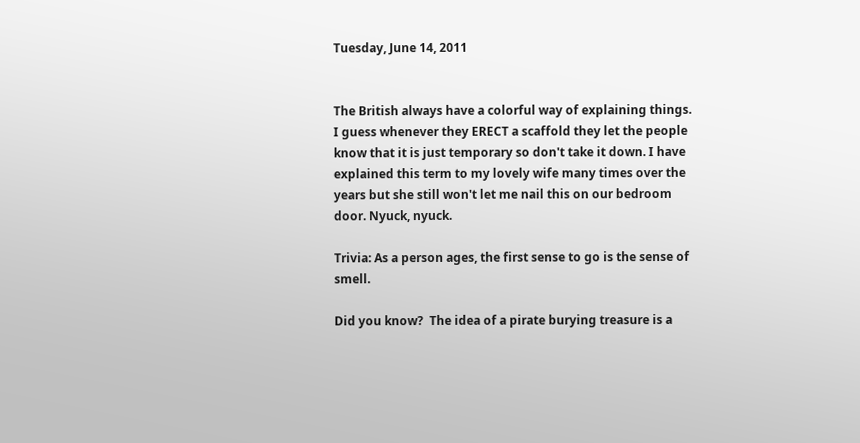Tuesday, June 14, 2011


The British always have a colorful way of explaining things. I guess whenever they ERECT a scaffold they let the people know that it is just temporary so don't take it down. I have explained this term to my lovely wife many times over the years but she still won't let me nail this on our bedroom door. Nyuck, nyuck.

Trivia: As a person ages, the first sense to go is the sense of smell.

Did you know?  The idea of a pirate burying treasure is a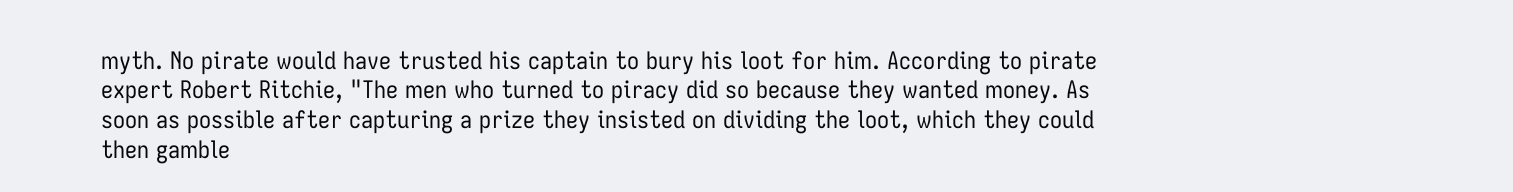myth. No pirate would have trusted his captain to bury his loot for him. According to pirate expert Robert Ritchie, "The men who turned to piracy did so because they wanted money. As soon as possible after capturing a prize they insisted on dividing the loot, which they could then gamble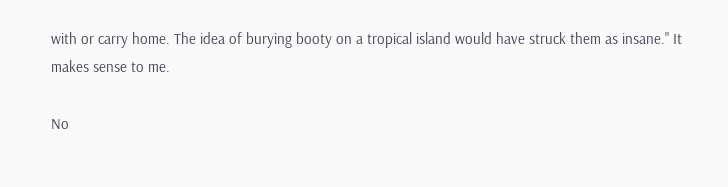with or carry home. The idea of burying booty on a tropical island would have struck them as insane." It makes sense to me.

No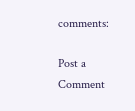comments:

Post a Comment